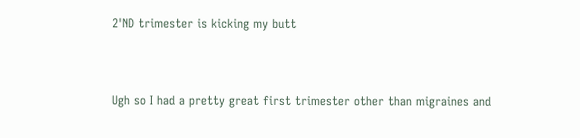2'ND trimester is kicking my butt


Ugh so I had a pretty great first trimester other than migraines and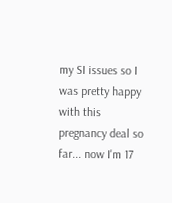my SI issues so I was pretty happy with this pregnancy deal so far... now I'm 17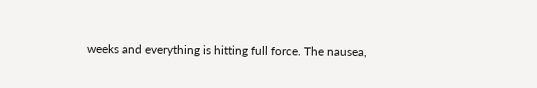weeks and everything is hitting full force. The nausea,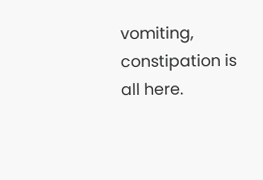vomiting, constipation is all here.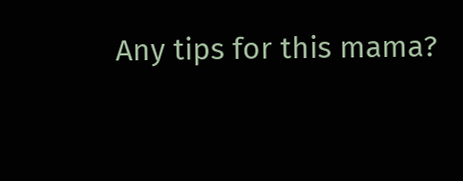Any tips for this mama?